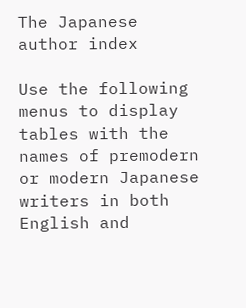The Japanese author index

Use the following menus to display tables with the names of premodern or modern Japanese writers in both English and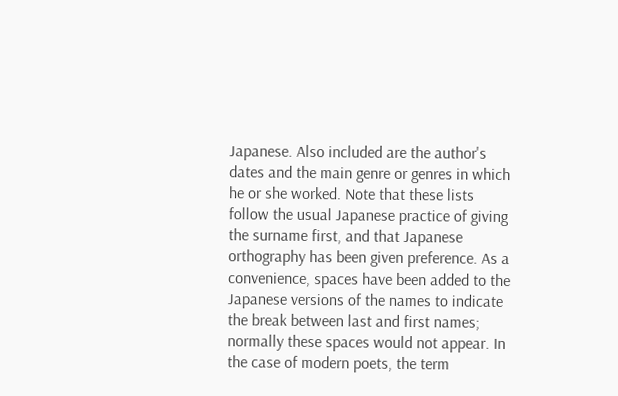Japanese. Also included are the author's dates and the main genre or genres in which he or she worked. Note that these lists follow the usual Japanese practice of giving the surname first, and that Japanese orthography has been given preference. As a convenience, spaces have been added to the Japanese versions of the names to indicate the break between last and first names; normally these spaces would not appear. In the case of modern poets, the term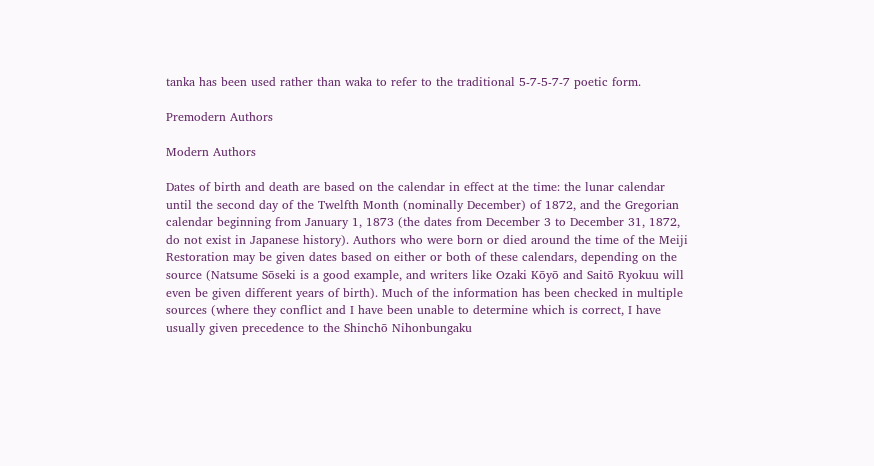tanka has been used rather than waka to refer to the traditional 5-7-5-7-7 poetic form.

Premodern Authors

Modern Authors

Dates of birth and death are based on the calendar in effect at the time: the lunar calendar until the second day of the Twelfth Month (nominally December) of 1872, and the Gregorian calendar beginning from January 1, 1873 (the dates from December 3 to December 31, 1872, do not exist in Japanese history). Authors who were born or died around the time of the Meiji Restoration may be given dates based on either or both of these calendars, depending on the source (Natsume Sōseki is a good example, and writers like Ozaki Kōyō and Saitō Ryokuu will even be given different years of birth). Much of the information has been checked in multiple sources (where they conflict and I have been unable to determine which is correct, I have usually given precedence to the Shinchō Nihonbungaku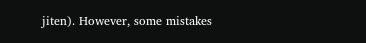jiten). However, some mistakes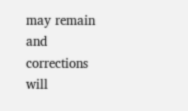may remain and corrections will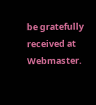be gratefully received at Webmaster.